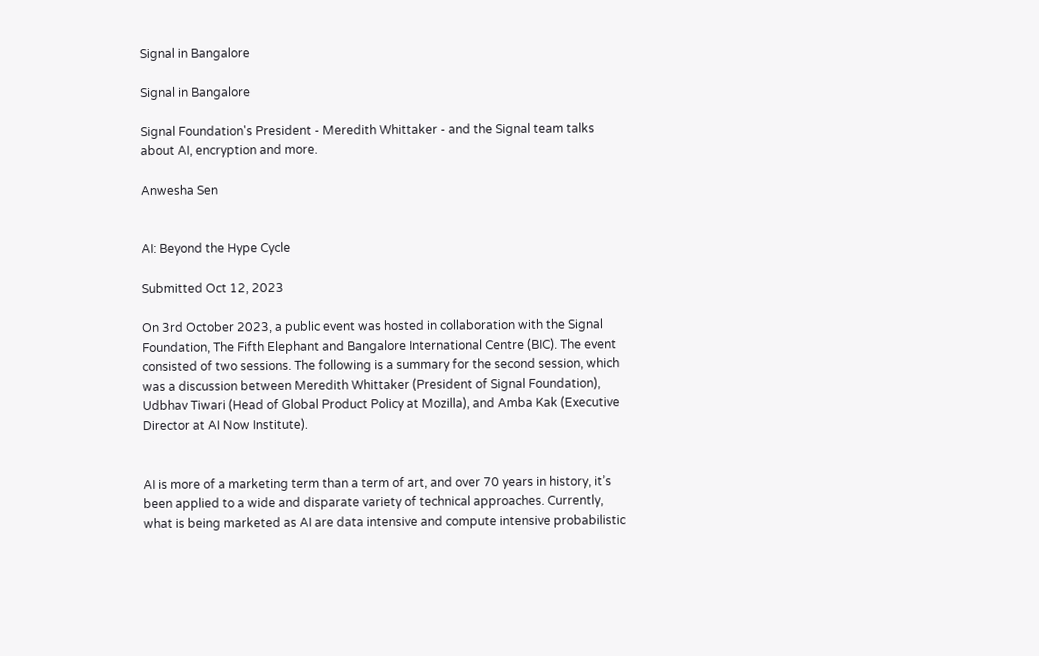Signal in Bangalore

Signal in Bangalore

Signal Foundation's President - Meredith Whittaker - and the Signal team talks about AI, encryption and more.

Anwesha Sen


AI: Beyond the Hype Cycle

Submitted Oct 12, 2023

On 3rd October 2023, a public event was hosted in collaboration with the Signal Foundation, The Fifth Elephant and Bangalore International Centre (BIC). The event consisted of two sessions. The following is a summary for the second session, which was a discussion between Meredith Whittaker (President of Signal Foundation), Udbhav Tiwari (Head of Global Product Policy at Mozilla), and Amba Kak (Executive Director at AI Now Institute).


AI is more of a marketing term than a term of art, and over 70 years in history, it’s been applied to a wide and disparate variety of technical approaches. Currently, what is being marketed as AI are data intensive and compute intensive probabilistic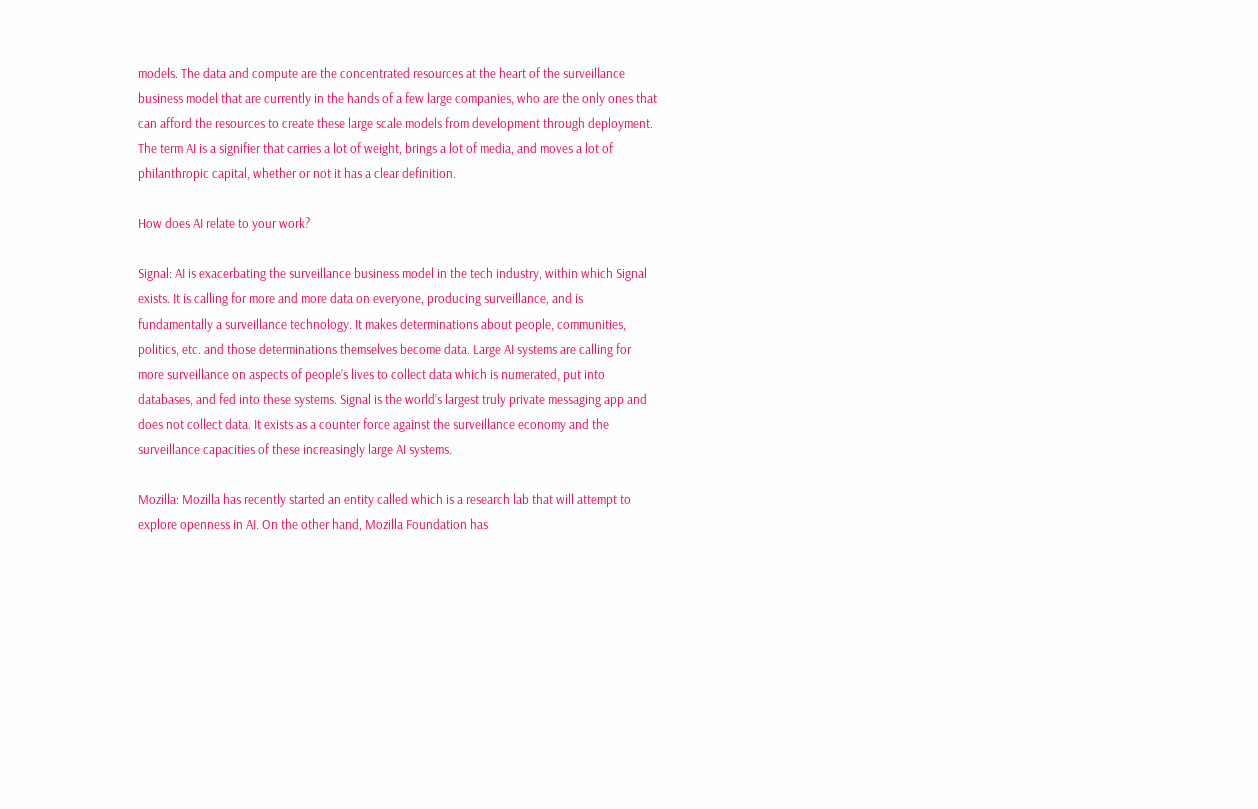models. The data and compute are the concentrated resources at the heart of the surveillance business model that are currently in the hands of a few large companies, who are the only ones that can afford the resources to create these large scale models from development through deployment. The term AI is a signifier that carries a lot of weight, brings a lot of media, and moves a lot of philanthropic capital, whether or not it has a clear definition.

How does AI relate to your work?

Signal: AI is exacerbating the surveillance business model in the tech industry, within which Signal exists. It is calling for more and more data on everyone, producing surveillance, and is fundamentally a surveillance technology. It makes determinations about people, communities, politics, etc. and those determinations themselves become data. Large AI systems are calling for more surveillance on aspects of people’s lives to collect data which is numerated, put into databases, and fed into these systems. Signal is the world’s largest truly private messaging app and does not collect data. It exists as a counter force against the surveillance economy and the surveillance capacities of these increasingly large AI systems.

Mozilla: Mozilla has recently started an entity called which is a research lab that will attempt to explore openness in AI. On the other hand, Mozilla Foundation has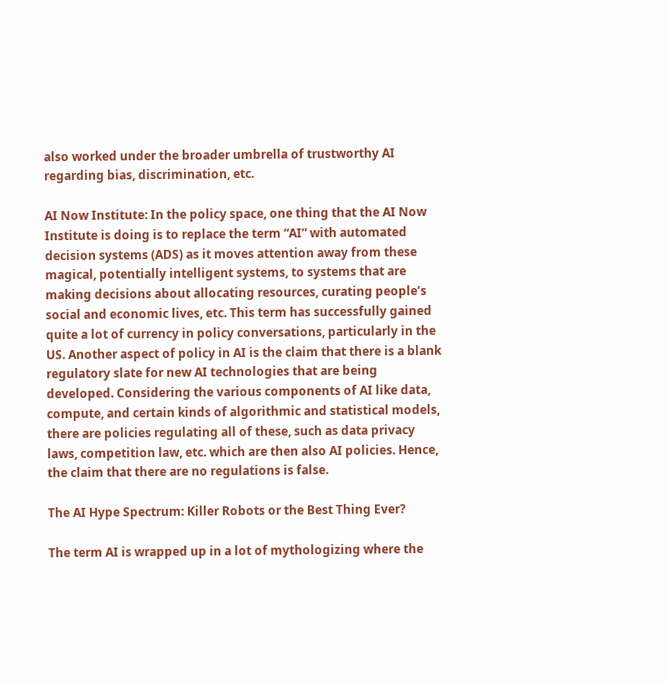also worked under the broader umbrella of trustworthy AI regarding bias, discrimination, etc.

AI Now Institute: In the policy space, one thing that the AI Now Institute is doing is to replace the term “AI” with automated decision systems (ADS) as it moves attention away from these magical, potentially intelligent systems, to systems that are making decisions about allocating resources, curating people’s social and economic lives, etc. This term has successfully gained quite a lot of currency in policy conversations, particularly in the US. Another aspect of policy in AI is the claim that there is a blank regulatory slate for new AI technologies that are being developed. Considering the various components of AI like data, compute, and certain kinds of algorithmic and statistical models, there are policies regulating all of these, such as data privacy laws, competition law, etc. which are then also AI policies. Hence, the claim that there are no regulations is false.

The AI Hype Spectrum: Killer Robots or the Best Thing Ever?

The term AI is wrapped up in a lot of mythologizing where the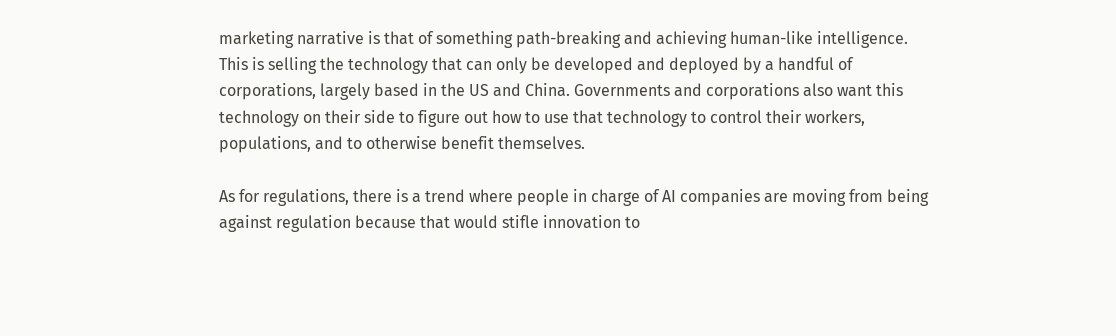marketing narrative is that of something path-breaking and achieving human-like intelligence. This is selling the technology that can only be developed and deployed by a handful of corporations, largely based in the US and China. Governments and corporations also want this technology on their side to figure out how to use that technology to control their workers, populations, and to otherwise benefit themselves.

As for regulations, there is a trend where people in charge of AI companies are moving from being against regulation because that would stifle innovation to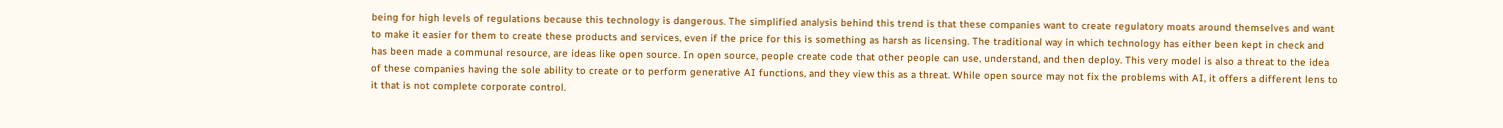being for high levels of regulations because this technology is dangerous. The simplified analysis behind this trend is that these companies want to create regulatory moats around themselves and want to make it easier for them to create these products and services, even if the price for this is something as harsh as licensing. The traditional way in which technology has either been kept in check and has been made a communal resource, are ideas like open source. In open source, people create code that other people can use, understand, and then deploy. This very model is also a threat to the idea of these companies having the sole ability to create or to perform generative AI functions, and they view this as a threat. While open source may not fix the problems with AI, it offers a different lens to it that is not complete corporate control.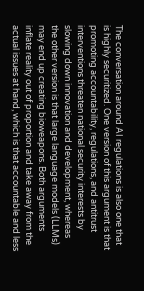The conversation around AI regulations is also one that is highly securitized. One version of this argument is that promoting accountability, regulations, and antitrust interventions threaten national security interests by slowing down innovation and development, whereas the other version is that large language models (LLMs) may end up creating bioweapons. Both arguments inflate reality out of proportion and take away from the actual issues at hand, which is that accountable and less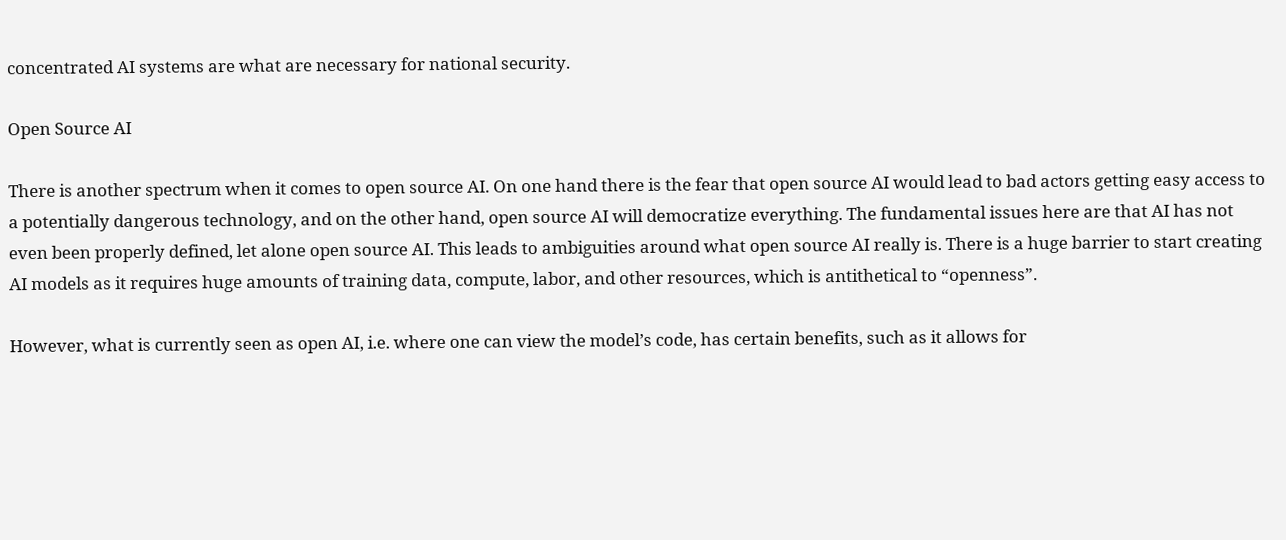concentrated AI systems are what are necessary for national security.

Open Source AI

There is another spectrum when it comes to open source AI. On one hand there is the fear that open source AI would lead to bad actors getting easy access to a potentially dangerous technology, and on the other hand, open source AI will democratize everything. The fundamental issues here are that AI has not even been properly defined, let alone open source AI. This leads to ambiguities around what open source AI really is. There is a huge barrier to start creating AI models as it requires huge amounts of training data, compute, labor, and other resources, which is antithetical to “openness”.

However, what is currently seen as open AI, i.e. where one can view the model’s code, has certain benefits, such as it allows for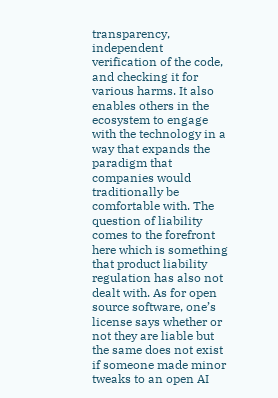transparency, independent verification of the code, and checking it for various harms. It also enables others in the ecosystem to engage with the technology in a way that expands the paradigm that companies would traditionally be comfortable with. The question of liability comes to the forefront here which is something that product liability regulation has also not dealt with. As for open source software, one’s license says whether or not they are liable but the same does not exist if someone made minor tweaks to an open AI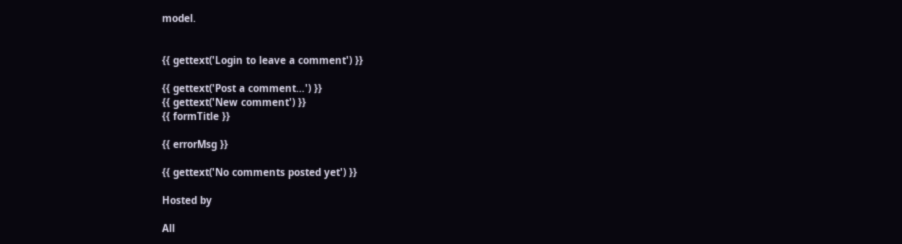model.


{{ gettext('Login to leave a comment') }}

{{ gettext('Post a comment…') }}
{{ gettext('New comment') }}
{{ formTitle }}

{{ errorMsg }}

{{ gettext('No comments posted yet') }}

Hosted by

All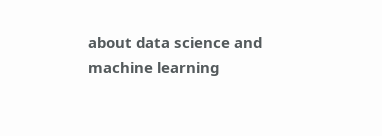about data science and machine learning